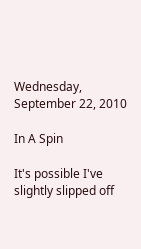Wednesday, September 22, 2010

In A Spin

It's possible I've slightly slipped off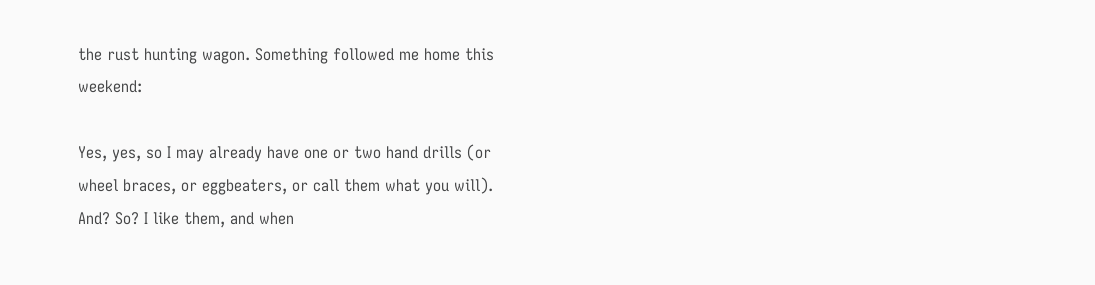the rust hunting wagon. Something followed me home this weekend:

Yes, yes, so I may already have one or two hand drills (or wheel braces, or eggbeaters, or call them what you will). And? So? I like them, and when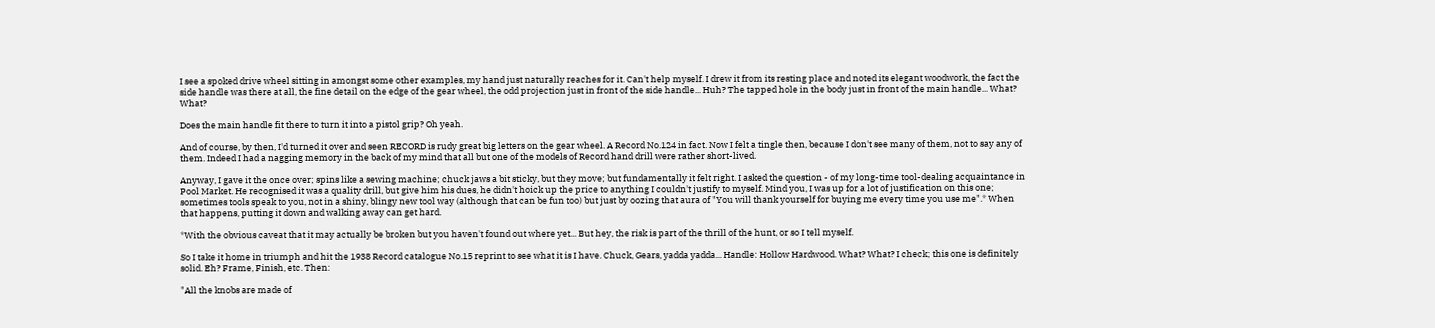I see a spoked drive wheel sitting in amongst some other examples, my hand just naturally reaches for it. Can't help myself. I drew it from its resting place and noted its elegant woodwork, the fact the side handle was there at all, the fine detail on the edge of the gear wheel, the odd projection just in front of the side handle... Huh? The tapped hole in the body just in front of the main handle... What? What?

Does the main handle fit there to turn it into a pistol grip? Oh yeah.

And of course, by then, I'd turned it over and seen RECORD is rudy great big letters on the gear wheel. A Record No.124 in fact. Now I felt a tingle then, because I don't see many of them, not to say any of them. Indeed I had a nagging memory in the back of my mind that all but one of the models of Record hand drill were rather short-lived.

Anyway, I gave it the once over; spins like a sewing machine; chuck jaws a bit sticky, but they move; but fundamentally it felt right. I asked the question - of my long-time tool-dealing acquaintance in Pool Market. He recognised it was a quality drill, but give him his dues, he didn't hoick up the price to anything I couldn't justify to myself. Mind you, I was up for a lot of justification on this one; sometimes tools speak to you, not in a shiny, blingy new tool way (although that can be fun too) but just by oozing that aura of "You will thank yourself for buying me every time you use me".* When that happens, putting it down and walking away can get hard.

*With the obvious caveat that it may actually be broken but you haven't found out where yet... But hey, the risk is part of the thrill of the hunt, or so I tell myself.

So I take it home in triumph and hit the 1938 Record catalogue No.15 reprint to see what it is I have. Chuck, Gears, yadda yadda... Handle: Hollow Hardwood. What? What? I check; this one is definitely solid. Eh? Frame, Finish, etc. Then:

"All the knobs are made of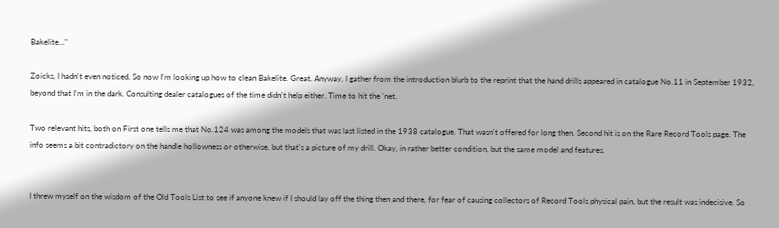Bakelite..."

Zoicks, I hadn't even noticed. So now I'm looking up how to clean Bakelite. Great. Anyway, I gather from the introduction blurb to the reprint that the hand drills appeared in catalogue No.11 in September 1932, beyond that I'm in the dark. Consulting dealer catalogues of the time didn't help either. Time to hit the 'net.

Two relevant hits, both on First one tells me that No.124 was among the models that was last listed in the 1938 catalogue. That wasn't offered for long then. Second hit is on the Rare Record Tools page. The info seems a bit contradictory on the handle hollowness or otherwise, but that's a picture of my drill. Okay, in rather better condition, but the same model and features.


I threw myself on the wisdom of the Old Tools List to see if anyone knew if I should lay off the thing then and there, for fear of causing collectors of Record Tools physical pain, but the result was indecisive. So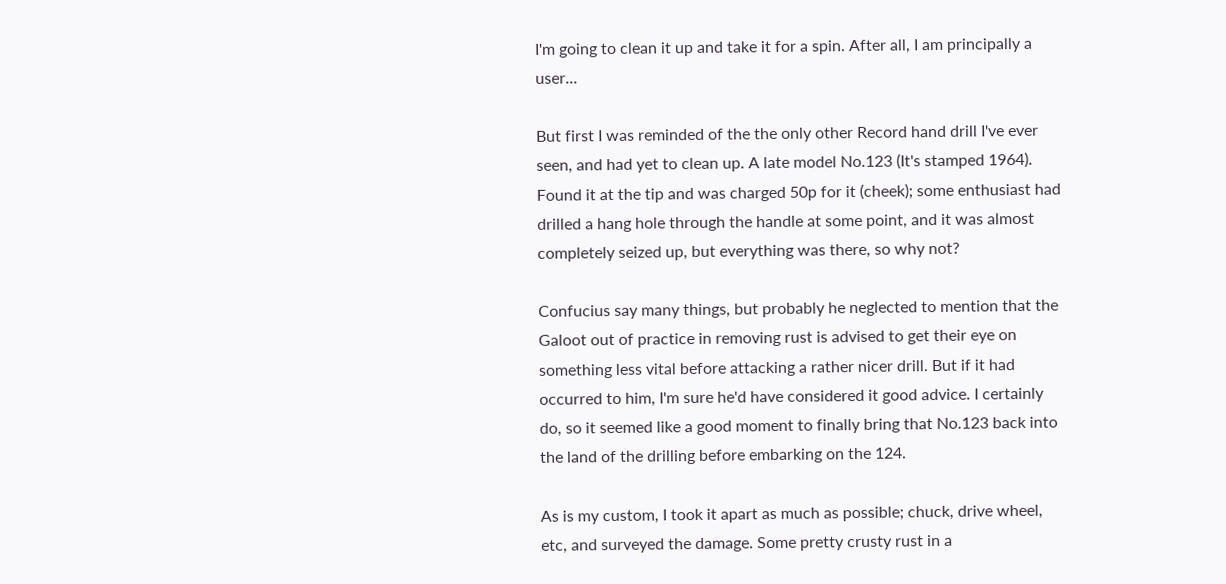I'm going to clean it up and take it for a spin. After all, I am principally a user...

But first I was reminded of the the only other Record hand drill I've ever seen, and had yet to clean up. A late model No.123 (It's stamped 1964). Found it at the tip and was charged 50p for it (cheek); some enthusiast had drilled a hang hole through the handle at some point, and it was almost completely seized up, but everything was there, so why not?

Confucius say many things, but probably he neglected to mention that the Galoot out of practice in removing rust is advised to get their eye on something less vital before attacking a rather nicer drill. But if it had occurred to him, I'm sure he'd have considered it good advice. I certainly do, so it seemed like a good moment to finally bring that No.123 back into the land of the drilling before embarking on the 124.

As is my custom, I took it apart as much as possible; chuck, drive wheel, etc, and surveyed the damage. Some pretty crusty rust in a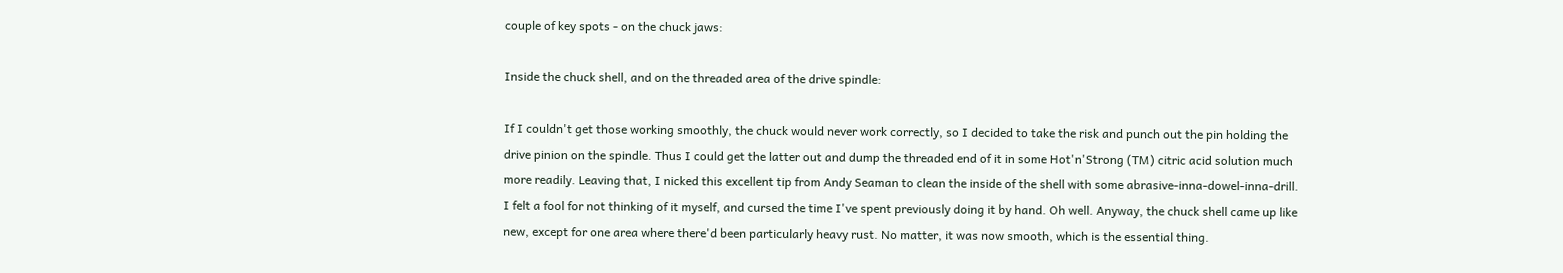couple of key spots - on the chuck jaws:

Inside the chuck shell, and on the threaded area of the drive spindle:

If I couldn't get those working smoothly, the chuck would never work correctly, so I decided to take the risk and punch out the pin holding the drive pinion on the spindle. Thus I could get the latter out and dump the threaded end of it in some Hot'n'Strong (TM) citric acid solution much more readily. Leaving that, I nicked this excellent tip from Andy Seaman to clean the inside of the shell with some abrasive-inna-dowel-inna-drill. I felt a fool for not thinking of it myself, and cursed the time I've spent previously doing it by hand. Oh well. Anyway, the chuck shell came up like new, except for one area where there'd been particularly heavy rust. No matter, it was now smooth, which is the essential thing.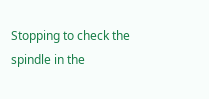Stopping to check the spindle in the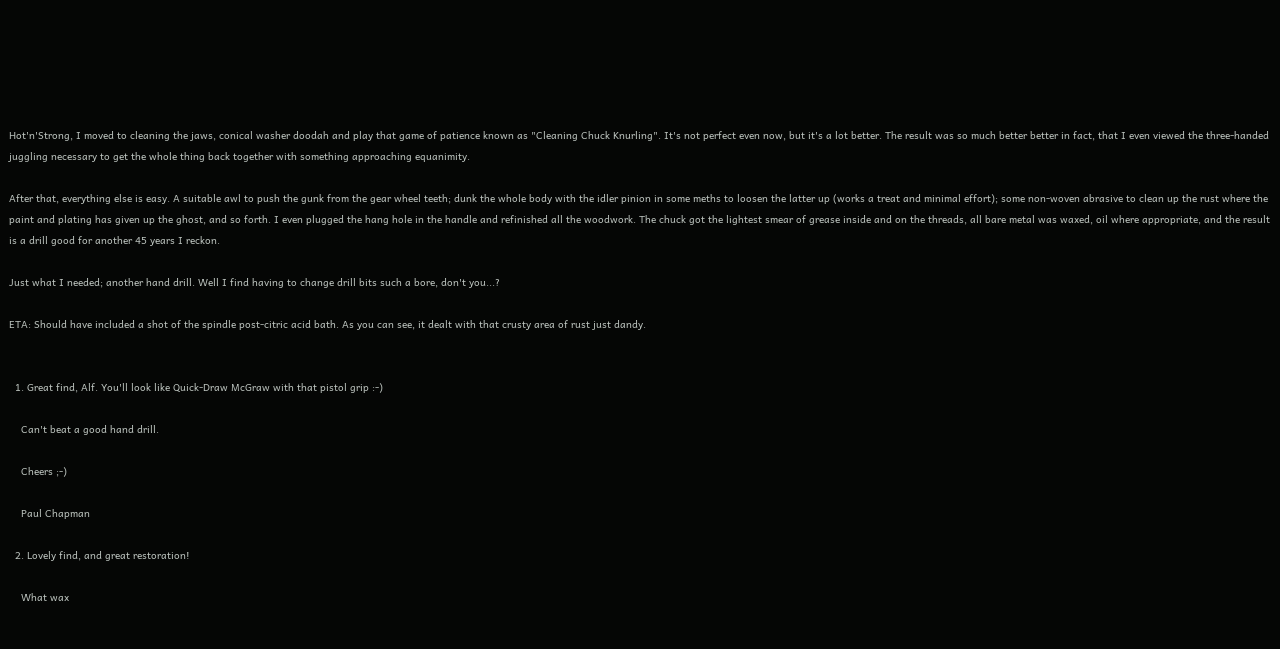Hot'n'Strong, I moved to cleaning the jaws, conical washer doodah and play that game of patience known as "Cleaning Chuck Knurling". It's not perfect even now, but it's a lot better. The result was so much better better in fact, that I even viewed the three-handed juggling necessary to get the whole thing back together with something approaching equanimity.

After that, everything else is easy. A suitable awl to push the gunk from the gear wheel teeth; dunk the whole body with the idler pinion in some meths to loosen the latter up (works a treat and minimal effort); some non-woven abrasive to clean up the rust where the paint and plating has given up the ghost, and so forth. I even plugged the hang hole in the handle and refinished all the woodwork. The chuck got the lightest smear of grease inside and on the threads, all bare metal was waxed, oil where appropriate, and the result is a drill good for another 45 years I reckon.

Just what I needed; another hand drill. Well I find having to change drill bits such a bore, don't you...?

ETA: Should have included a shot of the spindle post-citric acid bath. As you can see, it dealt with that crusty area of rust just dandy.


  1. Great find, Alf. You'll look like Quick-Draw McGraw with that pistol grip :-)

    Can't beat a good hand drill.

    Cheers ;-)

    Paul Chapman

  2. Lovely find, and great restoration!

    What wax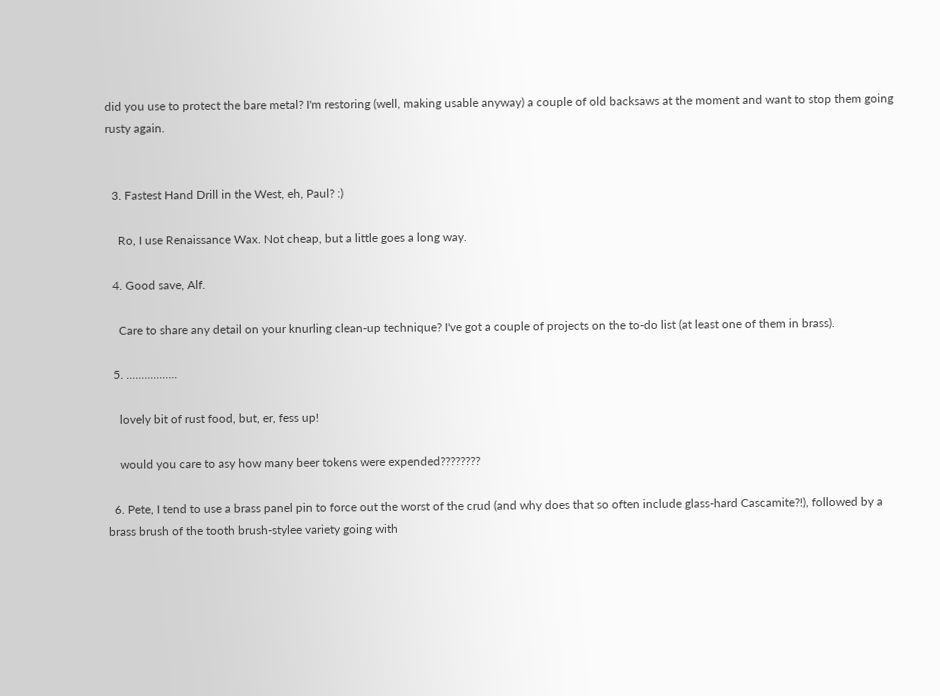did you use to protect the bare metal? I'm restoring (well, making usable anyway) a couple of old backsaws at the moment and want to stop them going rusty again.


  3. Fastest Hand Drill in the West, eh, Paul? :)

    Ro, I use Renaissance Wax. Not cheap, but a little goes a long way.

  4. Good save, Alf.

    Care to share any detail on your knurling clean-up technique? I've got a couple of projects on the to-do list (at least one of them in brass).

  5. .................

    lovely bit of rust food, but, er, fess up!

    would you care to asy how many beer tokens were expended????????

  6. Pete, I tend to use a brass panel pin to force out the worst of the crud (and why does that so often include glass-hard Cascamite?!), followed by a brass brush of the tooth brush-stylee variety going with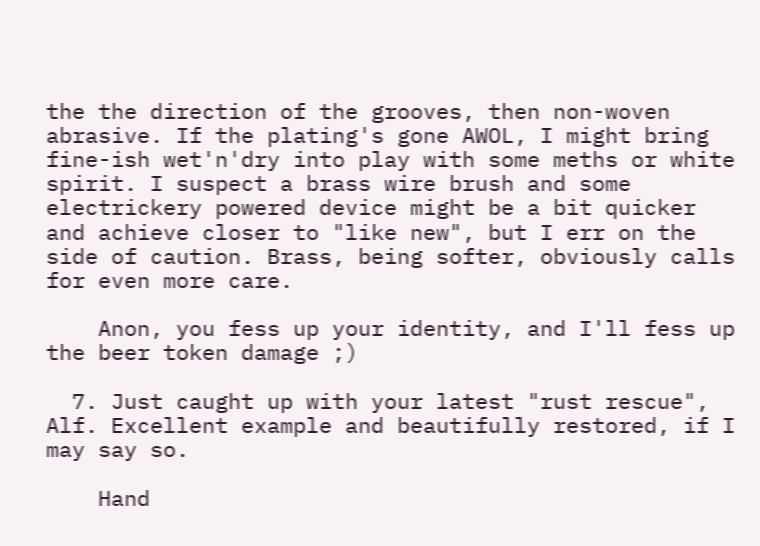the the direction of the grooves, then non-woven abrasive. If the plating's gone AWOL, I might bring fine-ish wet'n'dry into play with some meths or white spirit. I suspect a brass wire brush and some electrickery powered device might be a bit quicker and achieve closer to "like new", but I err on the side of caution. Brass, being softer, obviously calls for even more care.

    Anon, you fess up your identity, and I'll fess up the beer token damage ;)

  7. Just caught up with your latest "rust rescue", Alf. Excellent example and beautifully restored, if I may say so.

    Hand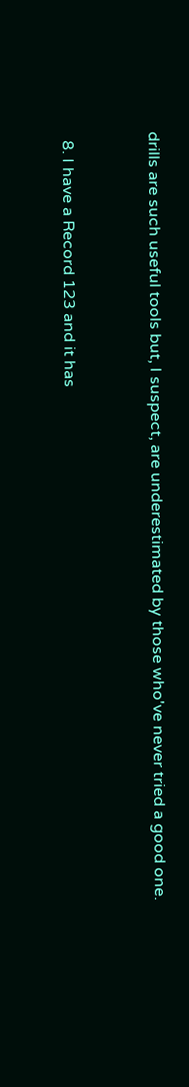drills are such useful tools but, I suspect, are underestimated by those who've never tried a good one.


  8. I have a Record 123 and it has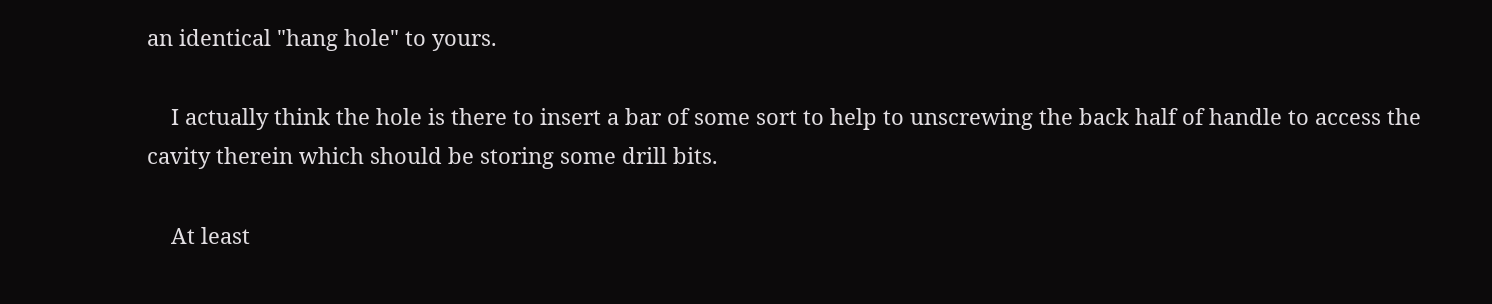an identical "hang hole" to yours.

    I actually think the hole is there to insert a bar of some sort to help to unscrewing the back half of handle to access the cavity therein which should be storing some drill bits.

    At least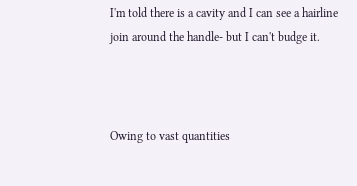I'm told there is a cavity and I can see a hairline join around the handle- but I can't budge it.



Owing to vast quantities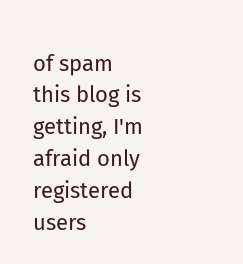of spam this blog is getting, I'm afraid only registered users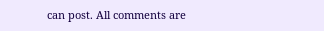can post. All comments are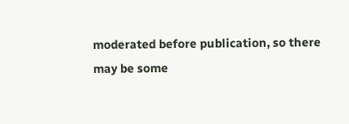moderated before publication, so there may be some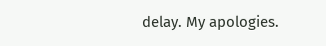delay. My apologies.